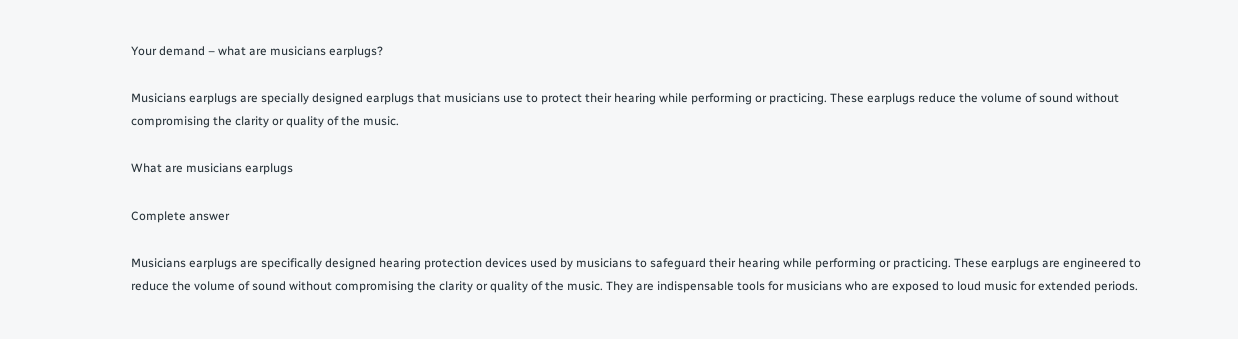Your demand – what are musicians earplugs?

Musicians earplugs are specially designed earplugs that musicians use to protect their hearing while performing or practicing. These earplugs reduce the volume of sound without compromising the clarity or quality of the music.

What are musicians earplugs

Complete answer

Musicians earplugs are specifically designed hearing protection devices used by musicians to safeguard their hearing while performing or practicing. These earplugs are engineered to reduce the volume of sound without compromising the clarity or quality of the music. They are indispensable tools for musicians who are exposed to loud music for extended periods.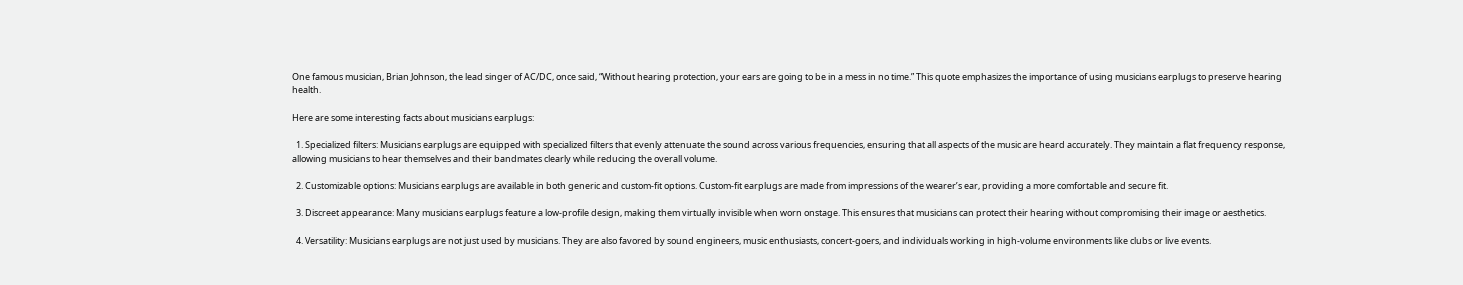One famous musician, Brian Johnson, the lead singer of AC/DC, once said, “Without hearing protection, your ears are going to be in a mess in no time.” This quote emphasizes the importance of using musicians earplugs to preserve hearing health.

Here are some interesting facts about musicians earplugs:

  1. Specialized filters: Musicians earplugs are equipped with specialized filters that evenly attenuate the sound across various frequencies, ensuring that all aspects of the music are heard accurately. They maintain a flat frequency response, allowing musicians to hear themselves and their bandmates clearly while reducing the overall volume.

  2. Customizable options: Musicians earplugs are available in both generic and custom-fit options. Custom-fit earplugs are made from impressions of the wearer’s ear, providing a more comfortable and secure fit.

  3. Discreet appearance: Many musicians earplugs feature a low-profile design, making them virtually invisible when worn onstage. This ensures that musicians can protect their hearing without compromising their image or aesthetics.

  4. Versatility: Musicians earplugs are not just used by musicians. They are also favored by sound engineers, music enthusiasts, concert-goers, and individuals working in high-volume environments like clubs or live events.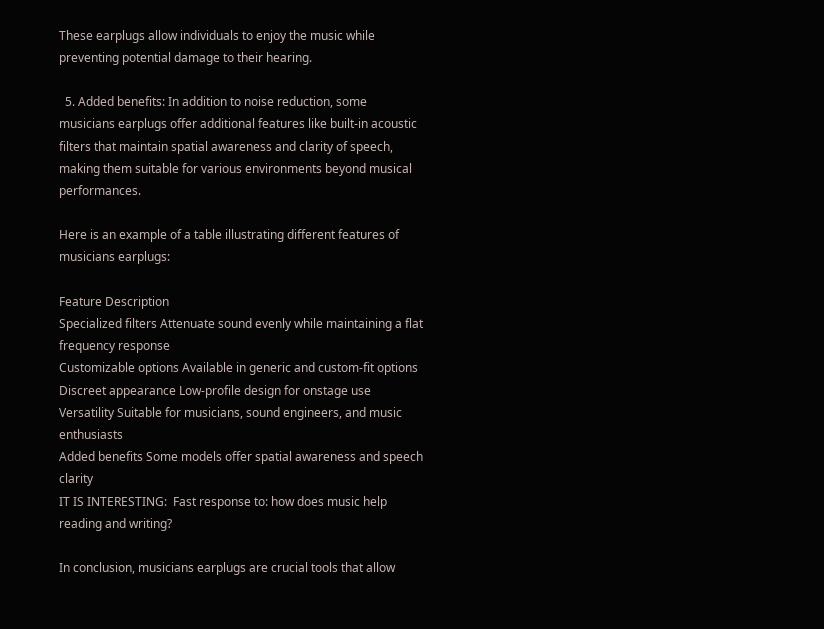These earplugs allow individuals to enjoy the music while preventing potential damage to their hearing.

  5. Added benefits: In addition to noise reduction, some musicians earplugs offer additional features like built-in acoustic filters that maintain spatial awareness and clarity of speech, making them suitable for various environments beyond musical performances.

Here is an example of a table illustrating different features of musicians earplugs:

Feature Description
Specialized filters Attenuate sound evenly while maintaining a flat frequency response
Customizable options Available in generic and custom-fit options
Discreet appearance Low-profile design for onstage use
Versatility Suitable for musicians, sound engineers, and music enthusiasts
Added benefits Some models offer spatial awareness and speech clarity
IT IS INTERESTING:  Fast response to: how does music help reading and writing?

In conclusion, musicians earplugs are crucial tools that allow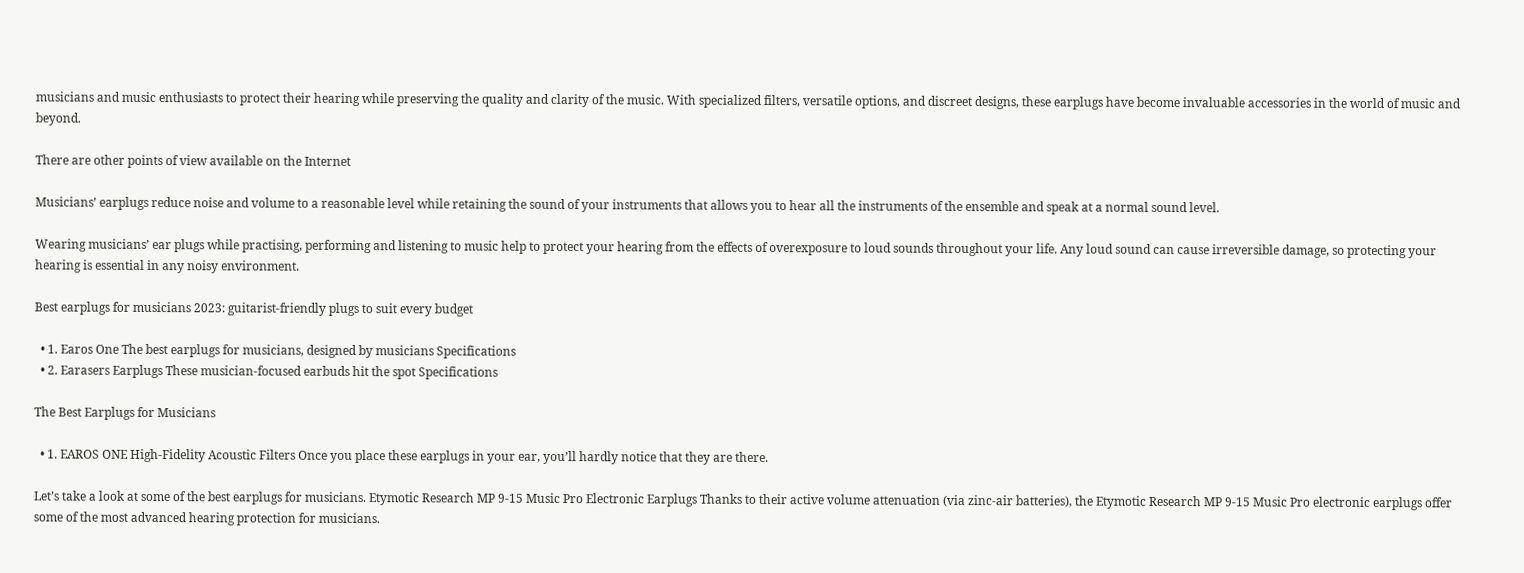musicians and music enthusiasts to protect their hearing while preserving the quality and clarity of the music. With specialized filters, versatile options, and discreet designs, these earplugs have become invaluable accessories in the world of music and beyond.

There are other points of view available on the Internet

Musicians’ earplugs reduce noise and volume to a reasonable level while retaining the sound of your instruments that allows you to hear all the instruments of the ensemble and speak at a normal sound level.

Wearing musicians’ ear plugs while practising, performing and listening to music help to protect your hearing from the effects of overexposure to loud sounds throughout your life. Any loud sound can cause irreversible damage, so protecting your hearing is essential in any noisy environment.

Best earplugs for musicians 2023: guitarist-friendly plugs to suit every budget

  • 1. Earos One The best earplugs for musicians, designed by musicians Specifications
  • 2. Earasers Earplugs These musician-focused earbuds hit the spot Specifications

The Best Earplugs for Musicians

  • 1. EAROS ONE High-Fidelity Acoustic Filters Once you place these earplugs in your ear, you’ll hardly notice that they are there.

Let’s take a look at some of the best earplugs for musicians. Etymotic Research MP 9-15 Music Pro Electronic Earplugs Thanks to their active volume attenuation (via zinc-air batteries), the Etymotic Research MP 9-15 Music Pro electronic earplugs offer some of the most advanced hearing protection for musicians.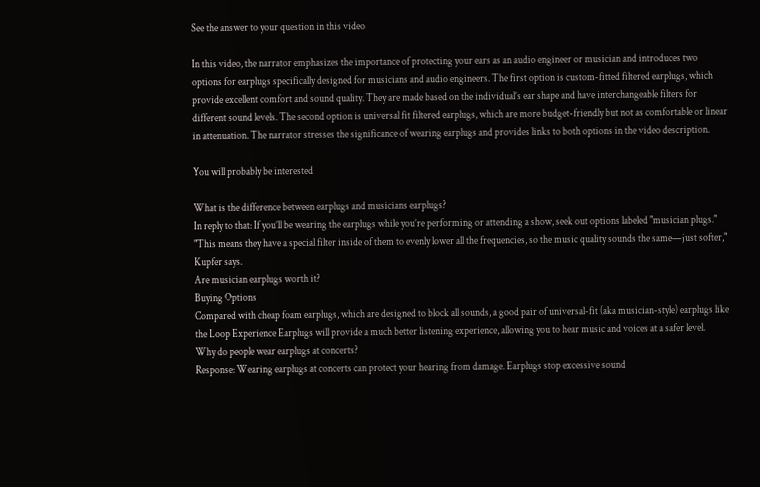See the answer to your question in this video

In this video, the narrator emphasizes the importance of protecting your ears as an audio engineer or musician and introduces two options for earplugs specifically designed for musicians and audio engineers. The first option is custom-fitted filtered earplugs, which provide excellent comfort and sound quality. They are made based on the individual’s ear shape and have interchangeable filters for different sound levels. The second option is universal fit filtered earplugs, which are more budget-friendly but not as comfortable or linear in attenuation. The narrator stresses the significance of wearing earplugs and provides links to both options in the video description.

You will probably be interested

What is the difference between earplugs and musicians earplugs?
In reply to that: If you’ll be wearing the earplugs while you’re performing or attending a show, seek out options labeled "musician plugs." "This means they have a special filter inside of them to evenly lower all the frequencies, so the music quality sounds the same—just softer," Kupfer says.
Are musician earplugs worth it?
Buying Options
Compared with cheap foam earplugs, which are designed to block all sounds, a good pair of universal-fit (aka musician-style) earplugs like the Loop Experience Earplugs will provide a much better listening experience, allowing you to hear music and voices at a safer level.
Why do people wear earplugs at concerts?
Response: Wearing earplugs at concerts can protect your hearing from damage. Earplugs stop excessive sound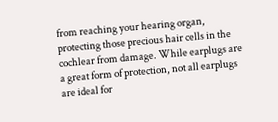from reaching your hearing organ, protecting those precious hair cells in the cochlear from damage. While earplugs are a great form of protection, not all earplugs are ideal for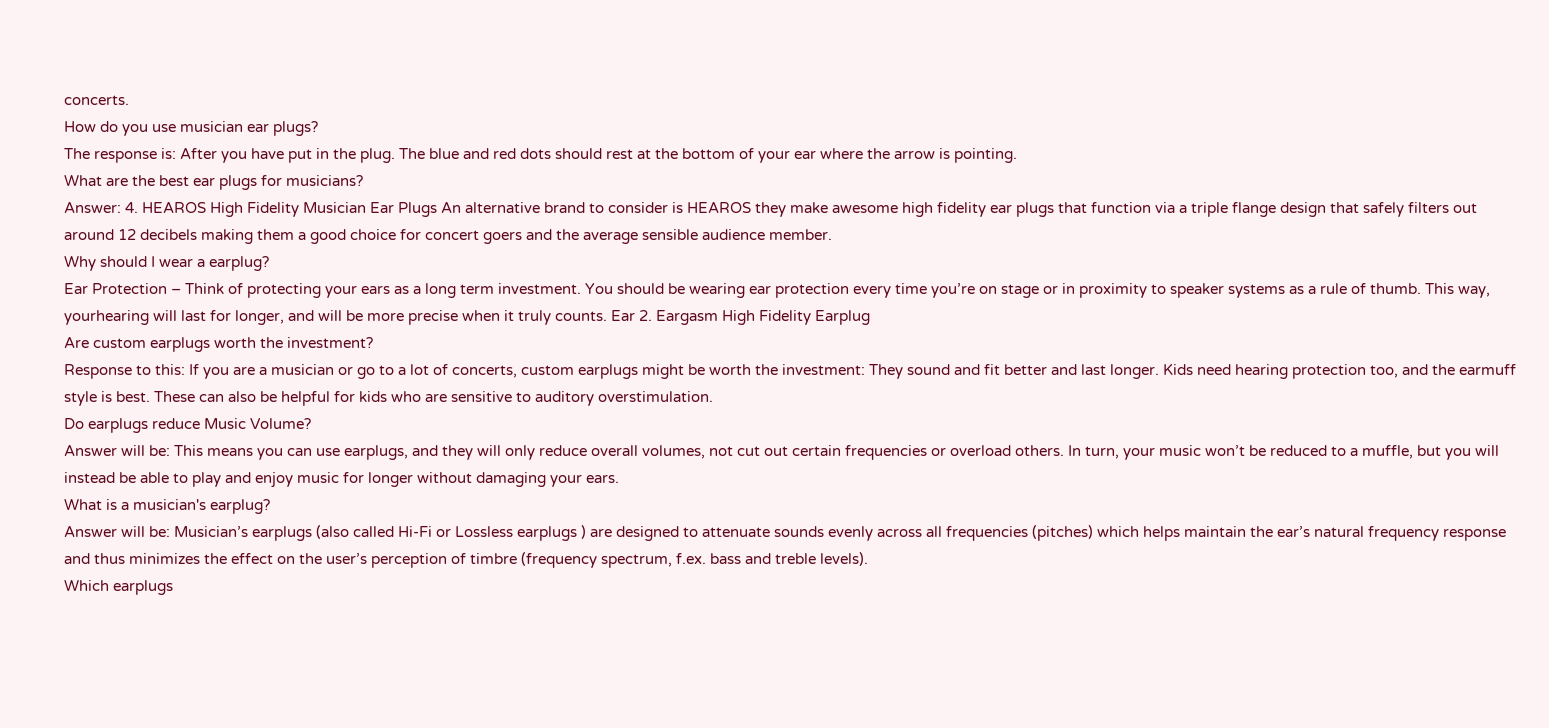concerts.
How do you use musician ear plugs?
The response is: After you have put in the plug. The blue and red dots should rest at the bottom of your ear where the arrow is pointing.
What are the best ear plugs for musicians?
Answer: 4. HEAROS High Fidelity Musician Ear Plugs An alternative brand to consider is HEAROS they make awesome high fidelity ear plugs that function via a triple flange design that safely filters out around 12 decibels making them a good choice for concert goers and the average sensible audience member.
Why should I wear a earplug?
Ear Protection – Think of protecting your ears as a long term investment. You should be wearing ear protection every time you’re on stage or in proximity to speaker systems as a rule of thumb. This way, yourhearing will last for longer, and will be more precise when it truly counts. Ear 2. Eargasm High Fidelity Earplug
Are custom earplugs worth the investment?
Response to this: If you are a musician or go to a lot of concerts, custom earplugs might be worth the investment: They sound and fit better and last longer. Kids need hearing protection too, and the earmuff style is best. These can also be helpful for kids who are sensitive to auditory overstimulation.
Do earplugs reduce Music Volume?
Answer will be: This means you can use earplugs, and they will only reduce overall volumes, not cut out certain frequencies or overload others. In turn, your music won’t be reduced to a muffle, but you will instead be able to play and enjoy music for longer without damaging your ears.
What is a musician's earplug?
Answer will be: Musician’s earplugs (also called Hi-Fi or Lossless earplugs ) are designed to attenuate sounds evenly across all frequencies (pitches) which helps maintain the ear’s natural frequency response and thus minimizes the effect on the user’s perception of timbre (frequency spectrum, f.ex. bass and treble levels).
Which earplugs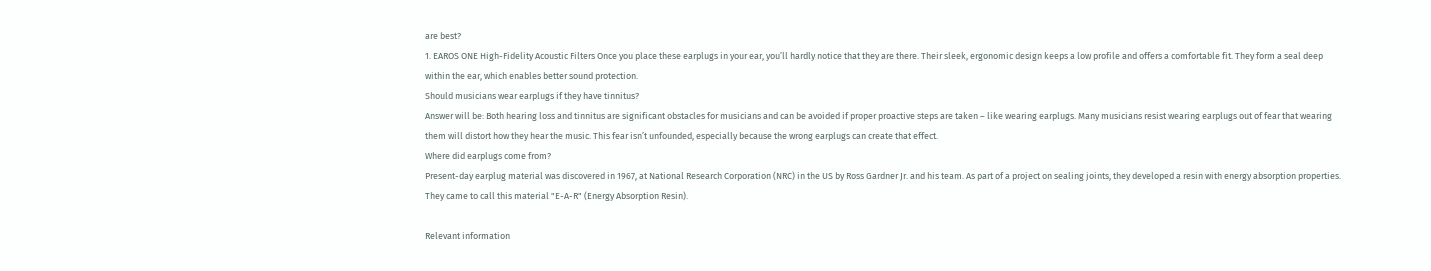are best?
1. EAROS ONE High-Fidelity Acoustic Filters Once you place these earplugs in your ear, you’ll hardly notice that they are there. Their sleek, ergonomic design keeps a low profile and offers a comfortable fit. They form a seal deep within the ear, which enables better sound protection.
Should musicians wear earplugs if they have tinnitus?
Answer will be: Both hearing loss and tinnitus are significant obstacles for musicians and can be avoided if proper proactive steps are taken – like wearing earplugs. Many musicians resist wearing earplugs out of fear that wearing them will distort how they hear the music. This fear isn’t unfounded, especially because the wrong earplugs can create that effect.
Where did earplugs come from?
Present-day earplug material was discovered in 1967, at National Research Corporation (NRC) in the US by Ross Gardner Jr. and his team. As part of a project on sealing joints, they developed a resin with energy absorption properties. They came to call this material "E-A-R" (Energy Absorption Resin).

Relevant information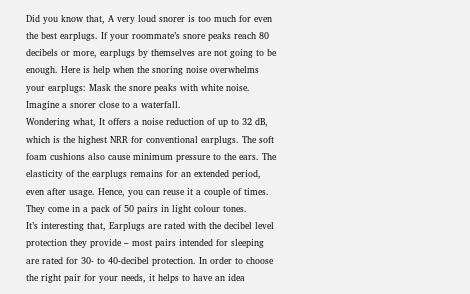Did you know that, A very loud snorer is too much for even the best earplugs. If your roommate’s snore peaks reach 80 decibels or more, earplugs by themselves are not going to be enough. Here is help when the snoring noise overwhelms your earplugs: Mask the snore peaks with white noise. Imagine a snorer close to a waterfall.
Wondering what, It offers a noise reduction of up to 32 dB, which is the highest NRR for conventional earplugs. The soft foam cushions also cause minimum pressure to the ears. The elasticity of the earplugs remains for an extended period, even after usage. Hence, you can reuse it a couple of times. They come in a pack of 50 pairs in light colour tones.
It’s interesting that, Earplugs are rated with the decibel level protection they provide – most pairs intended for sleeping are rated for 30- to 40-decibel protection. In order to choose the right pair for your needs, it helps to have an idea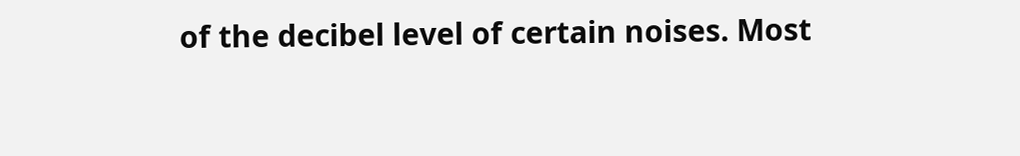of the decibel level of certain noises. Most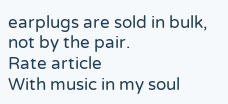earplugs are sold in bulk, not by the pair.
Rate article
With music in my soul